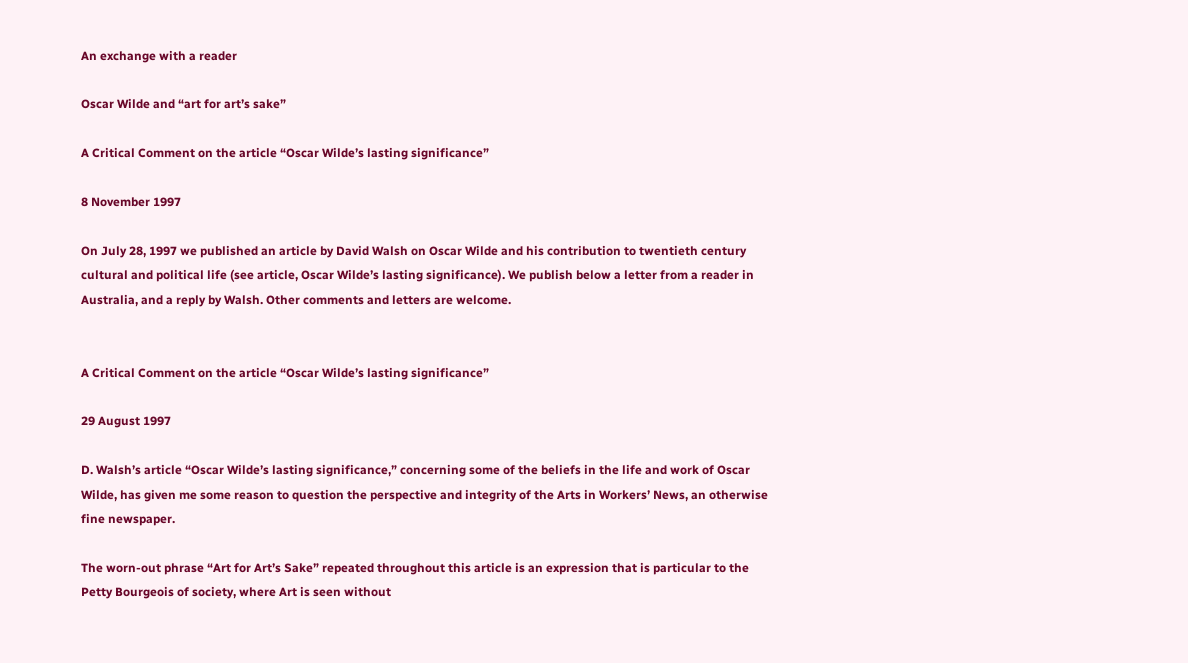An exchange with a reader

Oscar Wilde and “art for art’s sake”

A Critical Comment on the article “Oscar Wilde’s lasting significance”

8 November 1997

On July 28, 1997 we published an article by David Walsh on Oscar Wilde and his contribution to twentieth century cultural and political life (see article, Oscar Wilde’s lasting significance). We publish below a letter from a reader in Australia, and a reply by Walsh. Other comments and letters are welcome.


A Critical Comment on the article “Oscar Wilde’s lasting significance”

29 August 1997

D. Walsh’s article “Oscar Wilde’s lasting significance,” concerning some of the beliefs in the life and work of Oscar Wilde, has given me some reason to question the perspective and integrity of the Arts in Workers’ News, an otherwise fine newspaper.

The worn-out phrase “Art for Art’s Sake” repeated throughout this article is an expression that is particular to the Petty Bourgeois of society, where Art is seen without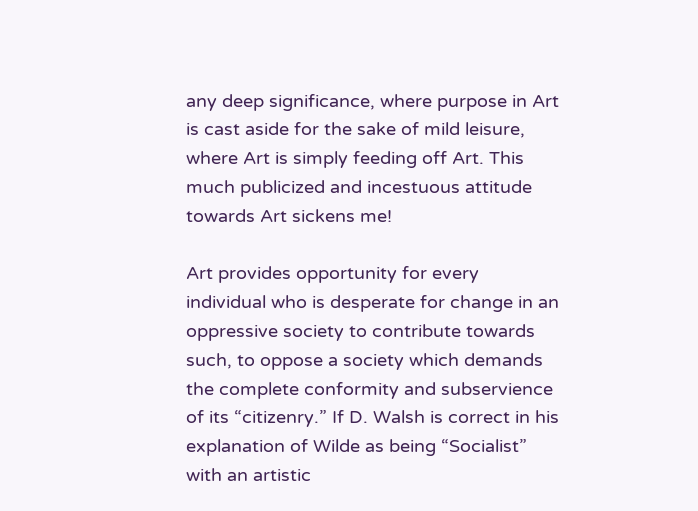any deep significance, where purpose in Art is cast aside for the sake of mild leisure, where Art is simply feeding off Art. This much publicized and incestuous attitude towards Art sickens me!

Art provides opportunity for every individual who is desperate for change in an oppressive society to contribute towards such, to oppose a society which demands the complete conformity and subservience of its “citizenry.” If D. Walsh is correct in his explanation of Wilde as being “Socialist” with an artistic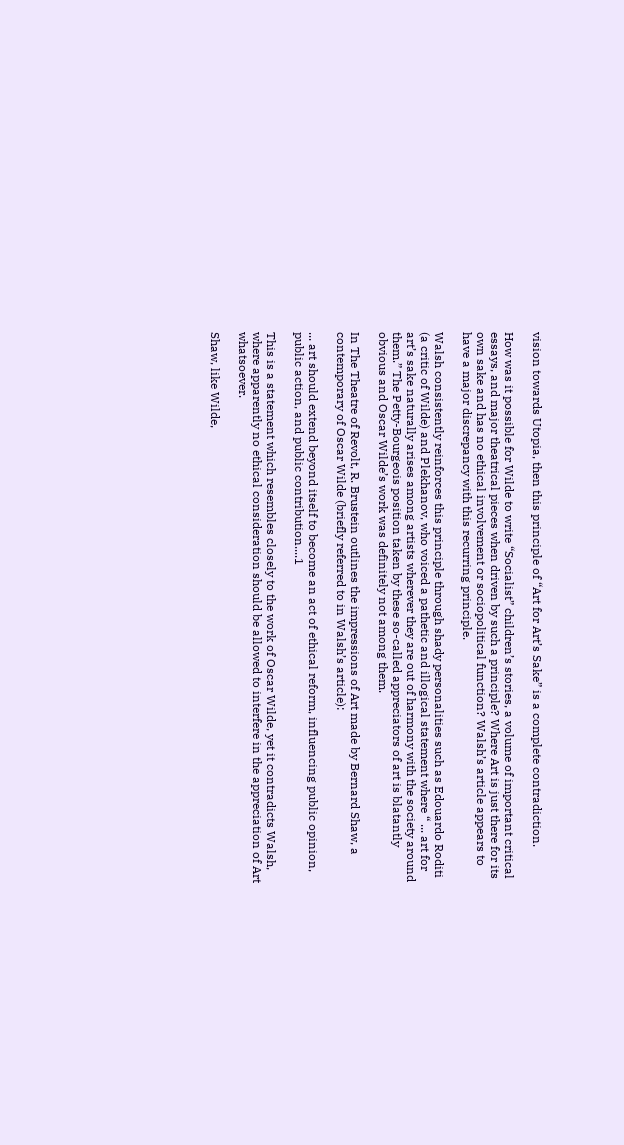vision towards Utopia, then this principle of “Art for Art’s Sake” is a complete contradiction.

How was it possible for Wilde to write “Socialist” children’s stories, a volume of important critical essays, and major theatrical pieces when driven by such a principle? Where Art is just there for its own sake and has no ethical involvement or sociopolitical function? Walsh’s article appears to have a major discrepancy with this recurring principle.

Walsh consistently reinforces this principle through shady personalities such as Edouardo Roditi (a critic of Wilde) and Plekhanov, who voiced a pathetic and illogical statement where “ ... art for art’s sake naturally arises among artists wherever they are out of harmony with the society around them.” The Petty-Bourgeois position taken by these so-called appreciators of art is blatantly obvious and Oscar Wilde’s work was definitely not among them.

In The Theatre of Revolt, R. Brustein outlines the impressions of Art made by Bernard Shaw, a contemporary of Oscar Wilde (briefly referred to in Walsh’s article):

... art should extend beyond itself to become an act of ethical reform, influencing public opinion, public action, and public contribution....1

This is a statement which resembles closely to the work of Oscar Wilde, yet it contradicts Walsh, where apparently no ethical consideration should be allowed to interfere in the appreciation of Art whatsoever.

Shaw, like Wilde,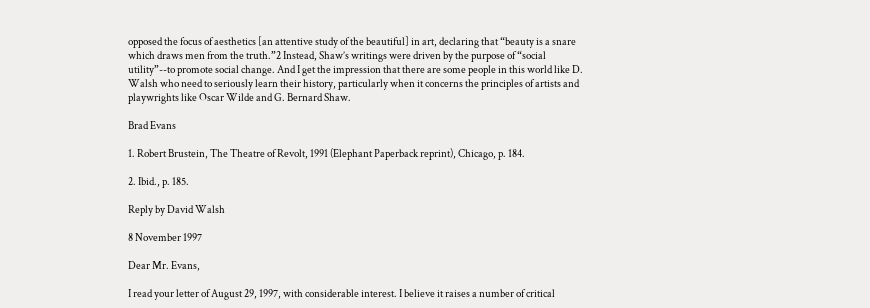opposed the focus of aesthetics [an attentive study of the beautiful] in art, declaring that “beauty is a snare which draws men from the truth.”2 Instead, Shaw’s writings were driven by the purpose of “social utility”--to promote social change. And I get the impression that there are some people in this world like D. Walsh who need to seriously learn their history, particularly when it concerns the principles of artists and playwrights like Oscar Wilde and G. Bernard Shaw.

Brad Evans

1. Robert Brustein, The Theatre of Revolt, 1991 (Elephant Paperback reprint), Chicago, p. 184.

2. Ibid., p. 185.

Reply by David Walsh

8 November 1997

Dear Mr. Evans,

I read your letter of August 29, 1997, with considerable interest. I believe it raises a number of critical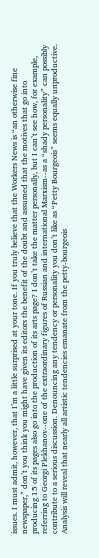issues. I must admit, however, that I’m a little surprised at your tone. If you truly believe that the Workers News is “an otherwise fine newspaper,” don’t you think you might have given its editors the benefit of the doubt and assumed that the motives that go into producing 15 of its pages also go into the production of its arts page? I don’t take the matter personally, but I can’t see how, for example, referring to Georgi Plekhanov--one of the extraordinary figures of Russian and international Marxism--as a “shady personality” can possibly contribute to a serious discussion. Denouncing any tendency or personality you don’t like as “Petty Bourgeois” seems equally unproductive. Analysis will reveal that nearly all artistic tendencies emanate from the petty-bourgeois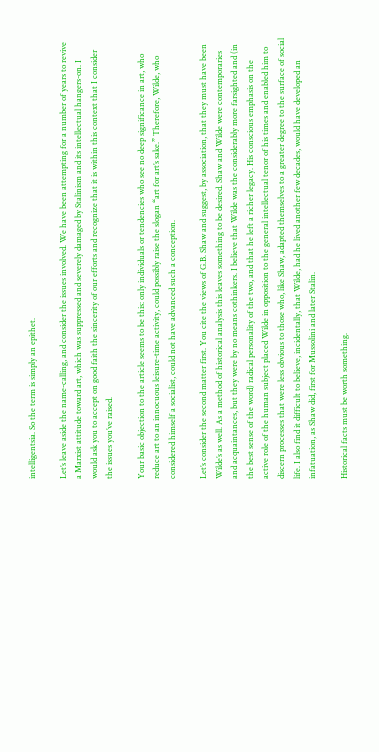intelligentsia. So the term is simply an epithet.

Let’s leave aside the name-calling, and consider the issues involved. We have been attempting for a number of years to revive a Marxist attitude toward art, which was suppressed and severely damaged by Stalinism and its intellectual hangers-on. I would ask you to accept on good faith the sincerity of our efforts and recognize that it is within this context that I consider the issues you’ve raised.

Your basic objection to the article seems to be this: only individuals or tendencies who see no deep significance in art, who reduce art to an innocuous leisure-time activity, could possibly raise the slogan “art for art’s sake.” Therefore, Wilde, who considered himself a socialist, could not have advanced such a conception.

Let’s consider the second matter first. You cite the views of G.B. Shaw and suggest, by association, that they must have been Wilde’s as well. As a method of historical analysis this leaves something to be desired. Shaw and Wilde were contemporaries and acquaintances, but they were by no means cothinkers. I believe that Wilde was the considerably more farsighted and (in the best sense of the word) radical personality of the two, and that he left a richer legacy. His conscious emphasis on the active role of the human subject placed Wilde in opposition to the general intellectual tenor of his times and enabled him to discern processes that were less obvious to those who, like Shaw, adapted themselves to a greater degree to the surface of social life. I also find it difficult to believe, incidentally, that Wilde, had he lived another few decades, would have developed an infatuation, as Shaw did, first for Mussolini and later Stalin.

Historical facts must be worth something.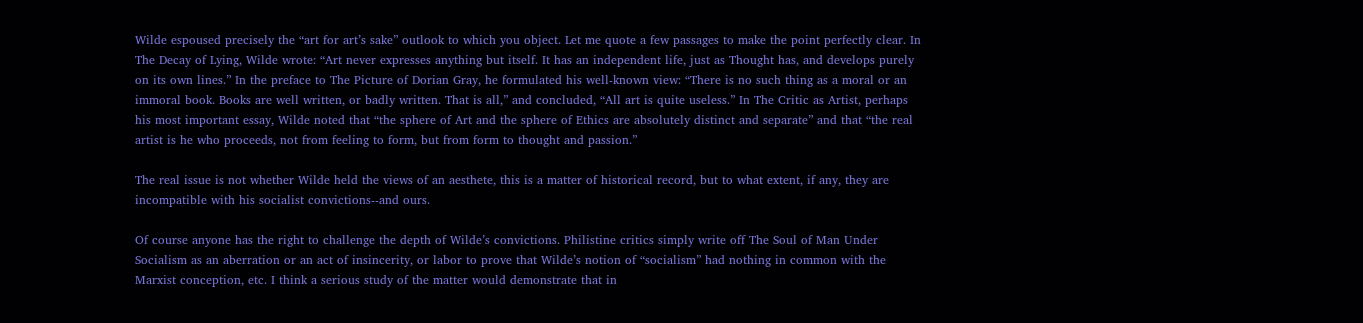Wilde espoused precisely the “art for art’s sake” outlook to which you object. Let me quote a few passages to make the point perfectly clear. In The Decay of Lying, Wilde wrote: “Art never expresses anything but itself. It has an independent life, just as Thought has, and develops purely on its own lines.” In the preface to The Picture of Dorian Gray, he formulated his well-known view: “There is no such thing as a moral or an immoral book. Books are well written, or badly written. That is all,” and concluded, “All art is quite useless.” In The Critic as Artist, perhaps his most important essay, Wilde noted that “the sphere of Art and the sphere of Ethics are absolutely distinct and separate” and that “the real artist is he who proceeds, not from feeling to form, but from form to thought and passion.”

The real issue is not whether Wilde held the views of an aesthete, this is a matter of historical record, but to what extent, if any, they are incompatible with his socialist convictions--and ours.

Of course anyone has the right to challenge the depth of Wilde’s convictions. Philistine critics simply write off The Soul of Man Under Socialism as an aberration or an act of insincerity, or labor to prove that Wilde’s notion of “socialism” had nothing in common with the Marxist conception, etc. I think a serious study of the matter would demonstrate that in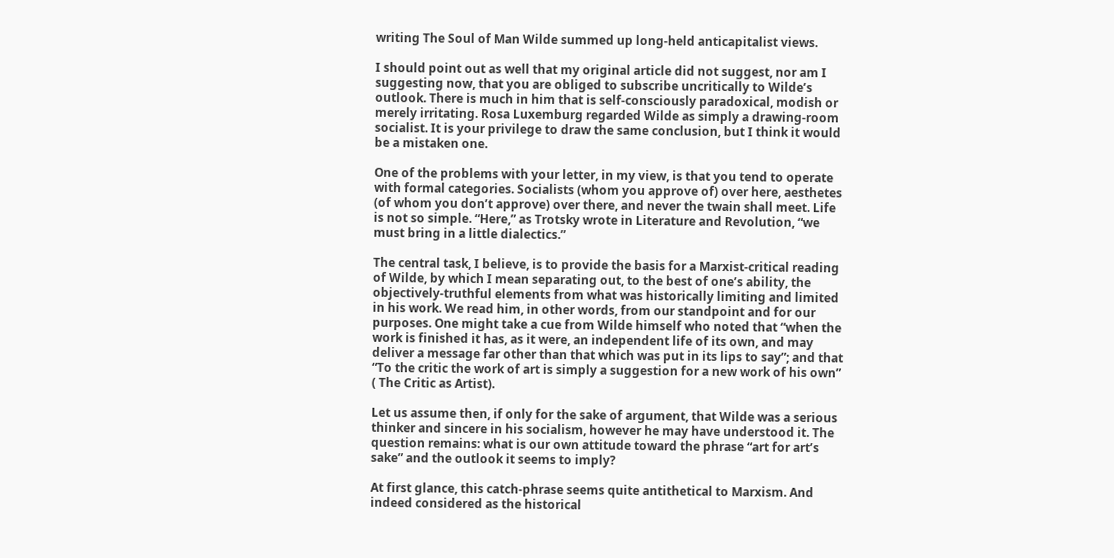writing The Soul of Man Wilde summed up long-held anticapitalist views.

I should point out as well that my original article did not suggest, nor am I suggesting now, that you are obliged to subscribe uncritically to Wilde’s outlook. There is much in him that is self-consciously paradoxical, modish or merely irritating. Rosa Luxemburg regarded Wilde as simply a drawing-room socialist. It is your privilege to draw the same conclusion, but I think it would be a mistaken one.

One of the problems with your letter, in my view, is that you tend to operate with formal categories. Socialists (whom you approve of) over here, aesthetes (of whom you don’t approve) over there, and never the twain shall meet. Life is not so simple. “Here,” as Trotsky wrote in Literature and Revolution, “we must bring in a little dialectics.”

The central task, I believe, is to provide the basis for a Marxist-critical reading of Wilde, by which I mean separating out, to the best of one’s ability, the objectively-truthful elements from what was historically limiting and limited in his work. We read him, in other words, from our standpoint and for our purposes. One might take a cue from Wilde himself who noted that “when the work is finished it has, as it were, an independent life of its own, and may deliver a message far other than that which was put in its lips to say”; and that “To the critic the work of art is simply a suggestion for a new work of his own” ( The Critic as Artist).

Let us assume then, if only for the sake of argument, that Wilde was a serious thinker and sincere in his socialism, however he may have understood it. The question remains: what is our own attitude toward the phrase “art for art’s sake” and the outlook it seems to imply?

At first glance, this catch-phrase seems quite antithetical to Marxism. And indeed considered as the historical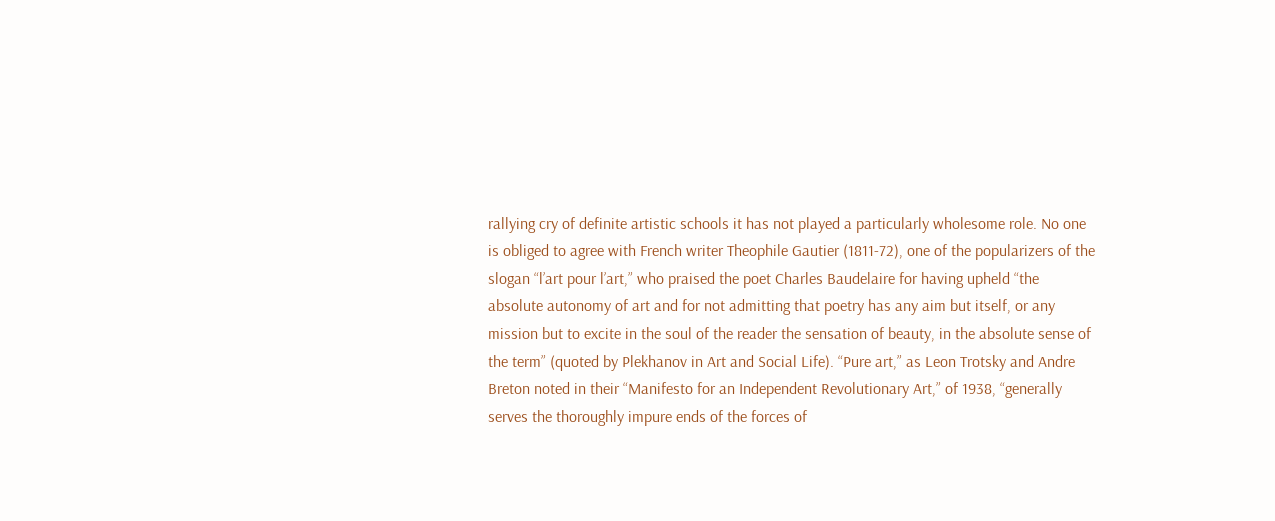rallying cry of definite artistic schools it has not played a particularly wholesome role. No one is obliged to agree with French writer Theophile Gautier (1811-72), one of the popularizers of the slogan “l’art pour l’art,” who praised the poet Charles Baudelaire for having upheld “the absolute autonomy of art and for not admitting that poetry has any aim but itself, or any mission but to excite in the soul of the reader the sensation of beauty, in the absolute sense of the term” (quoted by Plekhanov in Art and Social Life). “Pure art,” as Leon Trotsky and Andre Breton noted in their “Manifesto for an Independent Revolutionary Art,” of 1938, “generally serves the thoroughly impure ends of the forces of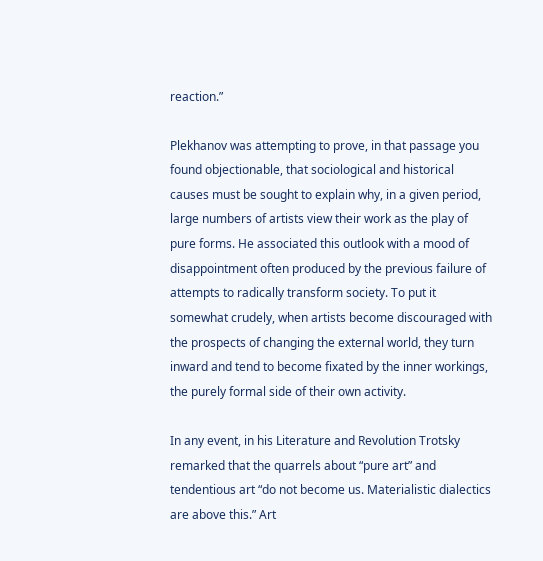reaction.”

Plekhanov was attempting to prove, in that passage you found objectionable, that sociological and historical causes must be sought to explain why, in a given period, large numbers of artists view their work as the play of pure forms. He associated this outlook with a mood of disappointment often produced by the previous failure of attempts to radically transform society. To put it somewhat crudely, when artists become discouraged with the prospects of changing the external world, they turn inward and tend to become fixated by the inner workings, the purely formal side of their own activity.

In any event, in his Literature and Revolution Trotsky remarked that the quarrels about “pure art” and tendentious art “do not become us. Materialistic dialectics are above this.” Art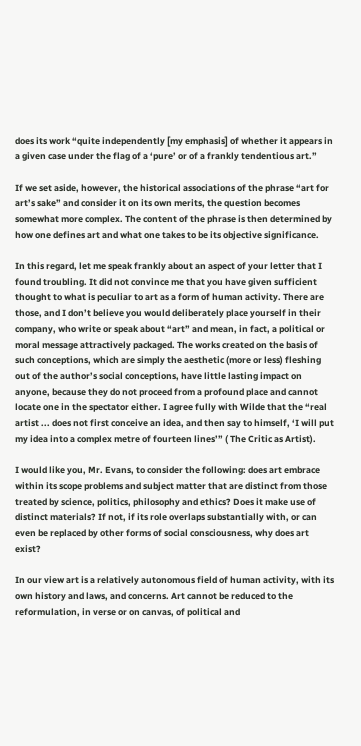does its work “quite independently [my emphasis] of whether it appears in a given case under the flag of a ‘pure’ or of a frankly tendentious art.”

If we set aside, however, the historical associations of the phrase “art for art’s sake” and consider it on its own merits, the question becomes somewhat more complex. The content of the phrase is then determined by how one defines art and what one takes to be its objective significance.

In this regard, let me speak frankly about an aspect of your letter that I found troubling. It did not convince me that you have given sufficient thought to what is peculiar to art as a form of human activity. There are those, and I don’t believe you would deliberately place yourself in their company, who write or speak about “art” and mean, in fact, a political or moral message attractively packaged. The works created on the basis of such conceptions, which are simply the aesthetic (more or less) fleshing out of the author’s social conceptions, have little lasting impact on anyone, because they do not proceed from a profound place and cannot locate one in the spectator either. I agree fully with Wilde that the “real artist ... does not first conceive an idea, and then say to himself, ‘I will put my idea into a complex metre of fourteen lines’” ( The Critic as Artist).

I would like you, Mr. Evans, to consider the following: does art embrace within its scope problems and subject matter that are distinct from those treated by science, politics, philosophy and ethics? Does it make use of distinct materials? If not, if its role overlaps substantially with, or can even be replaced by other forms of social consciousness, why does art exist?

In our view art is a relatively autonomous field of human activity, with its own history and laws, and concerns. Art cannot be reduced to the reformulation, in verse or on canvas, of political and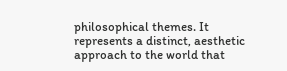philosophical themes. It represents a distinct, aesthetic approach to the world that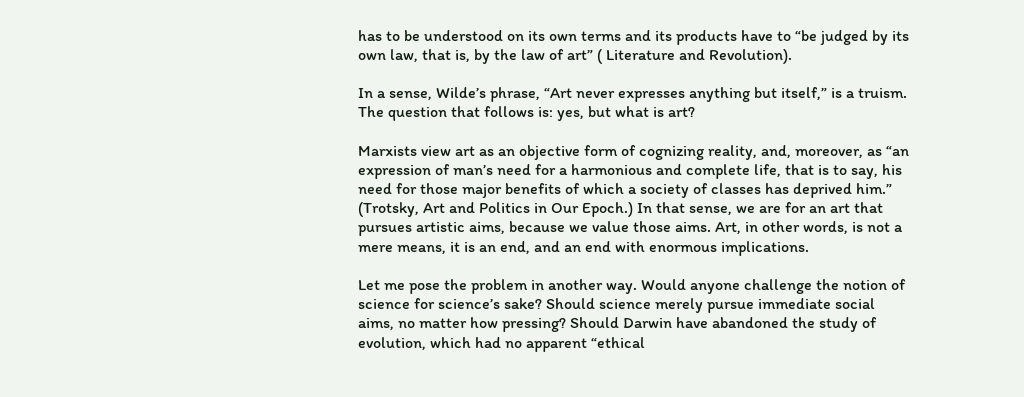has to be understood on its own terms and its products have to “be judged by its own law, that is, by the law of art” ( Literature and Revolution).

In a sense, Wilde’s phrase, “Art never expresses anything but itself,” is a truism. The question that follows is: yes, but what is art?

Marxists view art as an objective form of cognizing reality, and, moreover, as “an expression of man’s need for a harmonious and complete life, that is to say, his need for those major benefits of which a society of classes has deprived him.” (Trotsky, Art and Politics in Our Epoch.) In that sense, we are for an art that pursues artistic aims, because we value those aims. Art, in other words, is not a mere means, it is an end, and an end with enormous implications.

Let me pose the problem in another way. Would anyone challenge the notion of science for science’s sake? Should science merely pursue immediate social aims, no matter how pressing? Should Darwin have abandoned the study of evolution, which had no apparent “ethical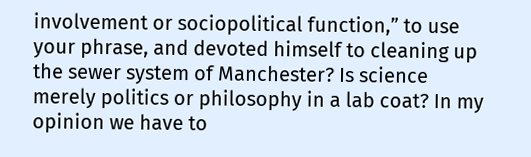involvement or sociopolitical function,” to use your phrase, and devoted himself to cleaning up the sewer system of Manchester? Is science merely politics or philosophy in a lab coat? In my opinion we have to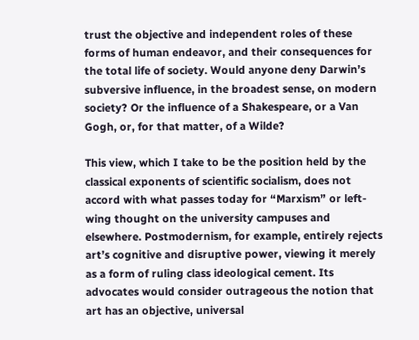trust the objective and independent roles of these forms of human endeavor, and their consequences for the total life of society. Would anyone deny Darwin’s subversive influence, in the broadest sense, on modern society? Or the influence of a Shakespeare, or a Van Gogh, or, for that matter, of a Wilde?

This view, which I take to be the position held by the classical exponents of scientific socialism, does not accord with what passes today for “Marxism” or left-wing thought on the university campuses and elsewhere. Postmodernism, for example, entirely rejects art’s cognitive and disruptive power, viewing it merely as a form of ruling class ideological cement. Its advocates would consider outrageous the notion that art has an objective, universal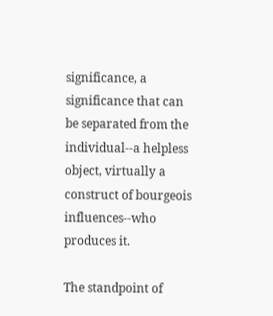significance, a significance that can be separated from the individual--a helpless object, virtually a construct of bourgeois influences--who produces it.

The standpoint of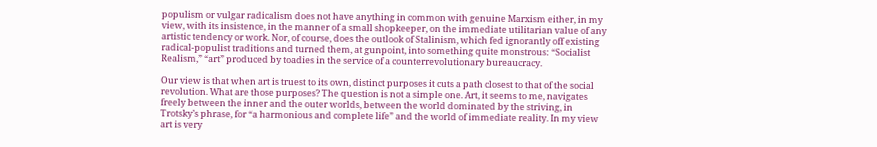populism or vulgar radicalism does not have anything in common with genuine Marxism either, in my view, with its insistence, in the manner of a small shopkeeper, on the immediate utilitarian value of any artistic tendency or work. Nor, of course, does the outlook of Stalinism, which fed ignorantly off existing radical-populist traditions and turned them, at gunpoint, into something quite monstrous: “Socialist Realism,” “art” produced by toadies in the service of a counterrevolutionary bureaucracy.

Our view is that when art is truest to its own, distinct purposes it cuts a path closest to that of the social revolution. What are those purposes? The question is not a simple one. Art, it seems to me, navigates freely between the inner and the outer worlds, between the world dominated by the striving, in Trotsky’s phrase, for “a harmonious and complete life” and the world of immediate reality. In my view art is very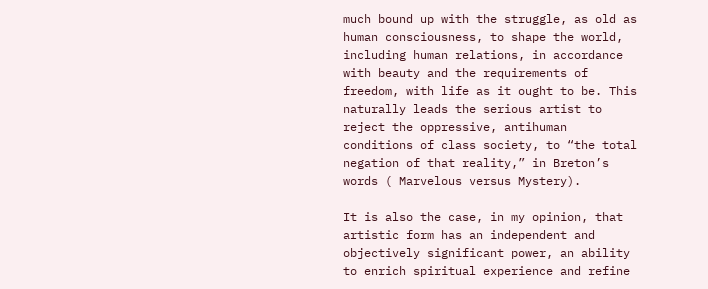much bound up with the struggle, as old as human consciousness, to shape the world, including human relations, in accordance with beauty and the requirements of freedom, with life as it ought to be. This naturally leads the serious artist to reject the oppressive, antihuman conditions of class society, to “the total negation of that reality,” in Breton’s words ( Marvelous versus Mystery).

It is also the case, in my opinion, that artistic form has an independent and objectively significant power, an ability to enrich spiritual experience and refine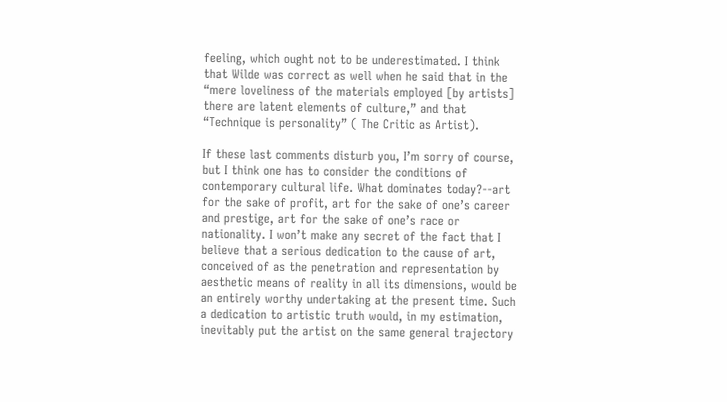feeling, which ought not to be underestimated. I think that Wilde was correct as well when he said that in the “mere loveliness of the materials employed [by artists] there are latent elements of culture,” and that “Technique is personality” ( The Critic as Artist).

If these last comments disturb you, I’m sorry of course, but I think one has to consider the conditions of contemporary cultural life. What dominates today?--art for the sake of profit, art for the sake of one’s career and prestige, art for the sake of one’s race or nationality. I won’t make any secret of the fact that I believe that a serious dedication to the cause of art, conceived of as the penetration and representation by aesthetic means of reality in all its dimensions, would be an entirely worthy undertaking at the present time. Such a dedication to artistic truth would, in my estimation, inevitably put the artist on the same general trajectory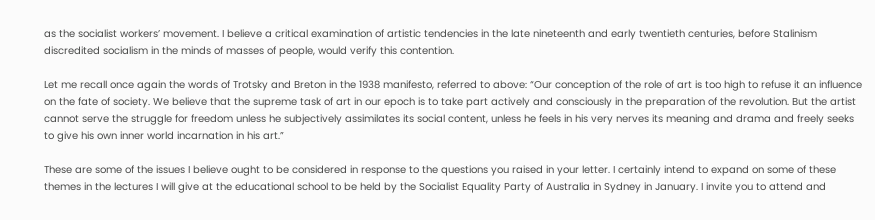as the socialist workers’ movement. I believe a critical examination of artistic tendencies in the late nineteenth and early twentieth centuries, before Stalinism discredited socialism in the minds of masses of people, would verify this contention.

Let me recall once again the words of Trotsky and Breton in the 1938 manifesto, referred to above: “Our conception of the role of art is too high to refuse it an influence on the fate of society. We believe that the supreme task of art in our epoch is to take part actively and consciously in the preparation of the revolution. But the artist cannot serve the struggle for freedom unless he subjectively assimilates its social content, unless he feels in his very nerves its meaning and drama and freely seeks to give his own inner world incarnation in his art.”

These are some of the issues I believe ought to be considered in response to the questions you raised in your letter. I certainly intend to expand on some of these themes in the lectures I will give at the educational school to be held by the Socialist Equality Party of Australia in Sydney in January. I invite you to attend and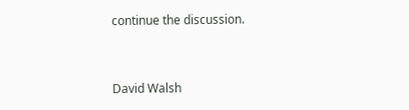continue the discussion.


David Walsh